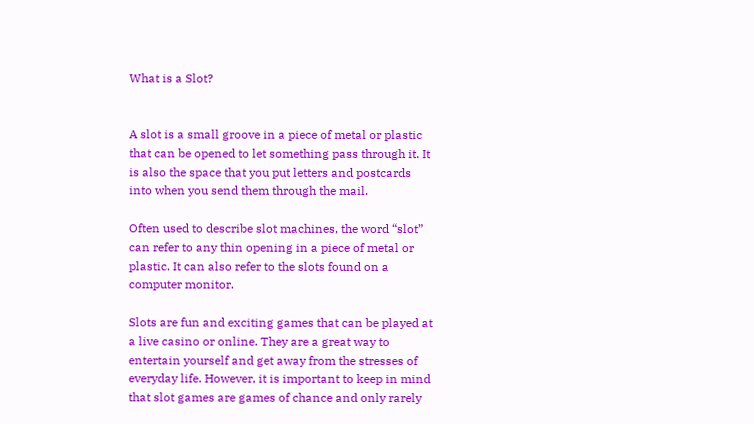What is a Slot?


A slot is a small groove in a piece of metal or plastic that can be opened to let something pass through it. It is also the space that you put letters and postcards into when you send them through the mail.

Often used to describe slot machines, the word “slot” can refer to any thin opening in a piece of metal or plastic. It can also refer to the slots found on a computer monitor.

Slots are fun and exciting games that can be played at a live casino or online. They are a great way to entertain yourself and get away from the stresses of everyday life. However, it is important to keep in mind that slot games are games of chance and only rarely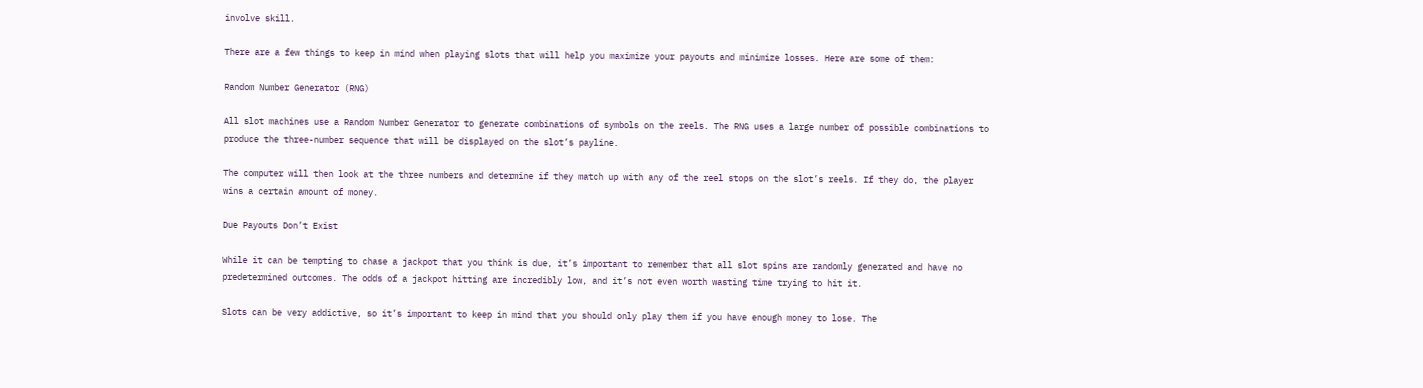involve skill.

There are a few things to keep in mind when playing slots that will help you maximize your payouts and minimize losses. Here are some of them:

Random Number Generator (RNG)

All slot machines use a Random Number Generator to generate combinations of symbols on the reels. The RNG uses a large number of possible combinations to produce the three-number sequence that will be displayed on the slot’s payline.

The computer will then look at the three numbers and determine if they match up with any of the reel stops on the slot’s reels. If they do, the player wins a certain amount of money.

Due Payouts Don’t Exist

While it can be tempting to chase a jackpot that you think is due, it’s important to remember that all slot spins are randomly generated and have no predetermined outcomes. The odds of a jackpot hitting are incredibly low, and it’s not even worth wasting time trying to hit it.

Slots can be very addictive, so it’s important to keep in mind that you should only play them if you have enough money to lose. The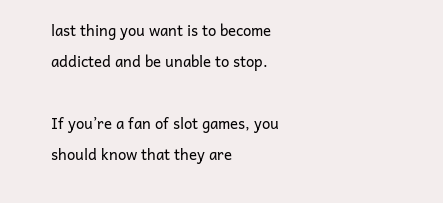last thing you want is to become addicted and be unable to stop.

If you’re a fan of slot games, you should know that they are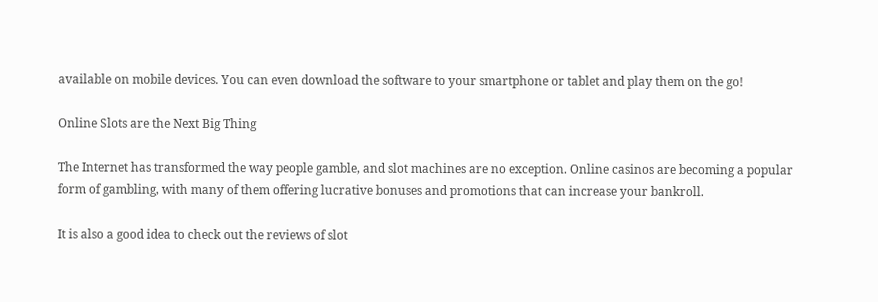available on mobile devices. You can even download the software to your smartphone or tablet and play them on the go!

Online Slots are the Next Big Thing

The Internet has transformed the way people gamble, and slot machines are no exception. Online casinos are becoming a popular form of gambling, with many of them offering lucrative bonuses and promotions that can increase your bankroll.

It is also a good idea to check out the reviews of slot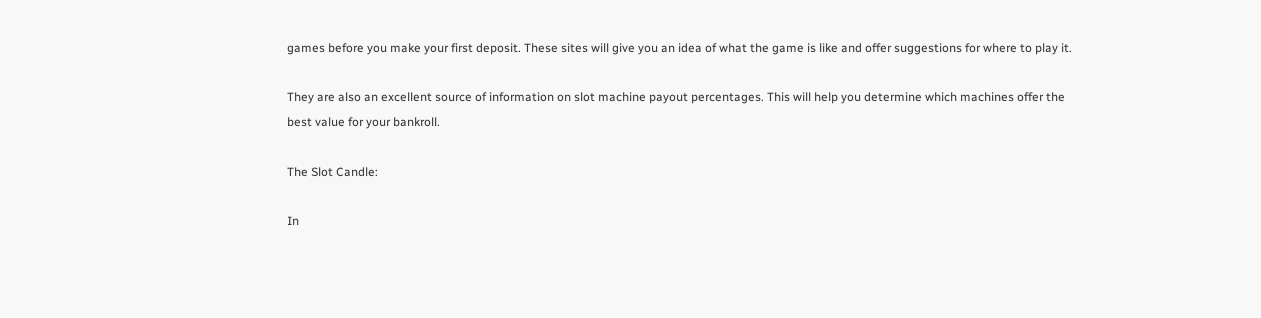games before you make your first deposit. These sites will give you an idea of what the game is like and offer suggestions for where to play it.

They are also an excellent source of information on slot machine payout percentages. This will help you determine which machines offer the best value for your bankroll.

The Slot Candle:

In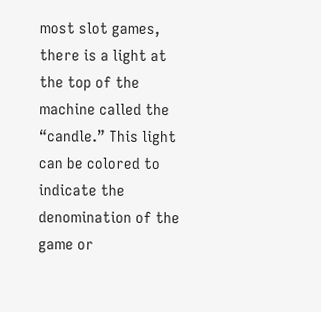most slot games, there is a light at the top of the machine called the “candle.” This light can be colored to indicate the denomination of the game or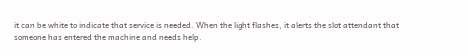it can be white to indicate that service is needed. When the light flashes, it alerts the slot attendant that someone has entered the machine and needs help.